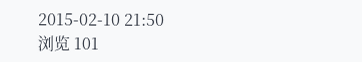2015-02-10 21:50
浏览 101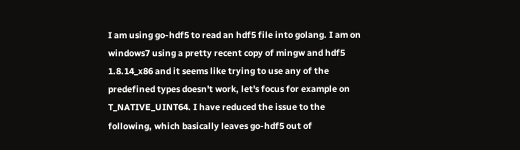I am using go-hdf5 to read an hdf5 file into golang. I am on windows7 using a pretty recent copy of mingw and hdf5 1.8.14_x86 and it seems like trying to use any of the predefined types doesn't work, let's focus for example on T_NATIVE_UINT64. I have reduced the issue to the following, which basically leaves go-hdf5 out of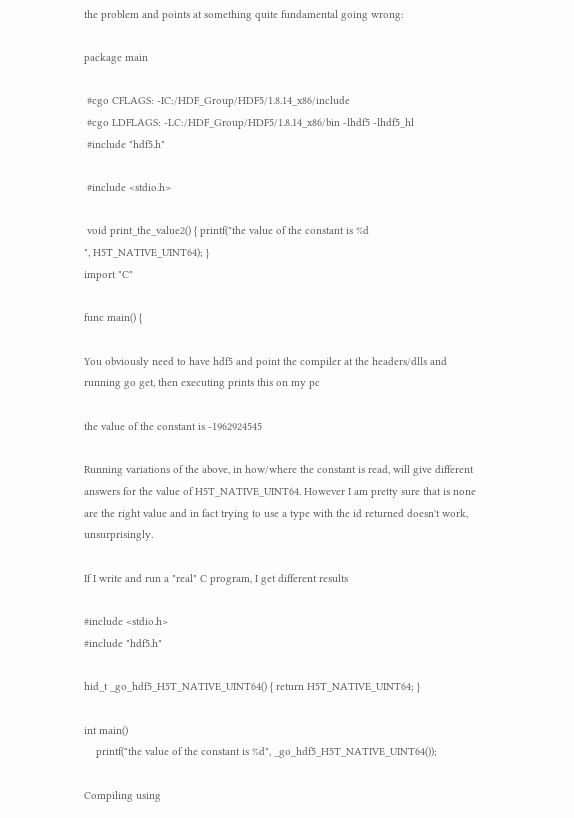the problem and points at something quite fundamental going wrong:

package main

 #cgo CFLAGS: -IC:/HDF_Group/HDF5/1.8.14_x86/include
 #cgo LDFLAGS: -LC:/HDF_Group/HDF5/1.8.14_x86/bin -lhdf5 -lhdf5_hl
 #include "hdf5.h"

 #include <stdio.h>

 void print_the_value2() { printf("the value of the constant is %d
", H5T_NATIVE_UINT64); }
import "C"

func main() {

You obviously need to have hdf5 and point the compiler at the headers/dlls and running go get, then executing prints this on my pc

the value of the constant is -1962924545

Running variations of the above, in how/where the constant is read, will give different answers for the value of H5T_NATIVE_UINT64. However I am pretty sure that is none are the right value and in fact trying to use a type with the id returned doesn't work, unsurprisingly.

If I write and run a "real" C program, I get different results

#include <stdio.h>
#include "hdf5.h"

hid_t _go_hdf5_H5T_NATIVE_UINT64() { return H5T_NATIVE_UINT64; }

int main()
    printf("the value of the constant is %d", _go_hdf5_H5T_NATIVE_UINT64());

Compiling using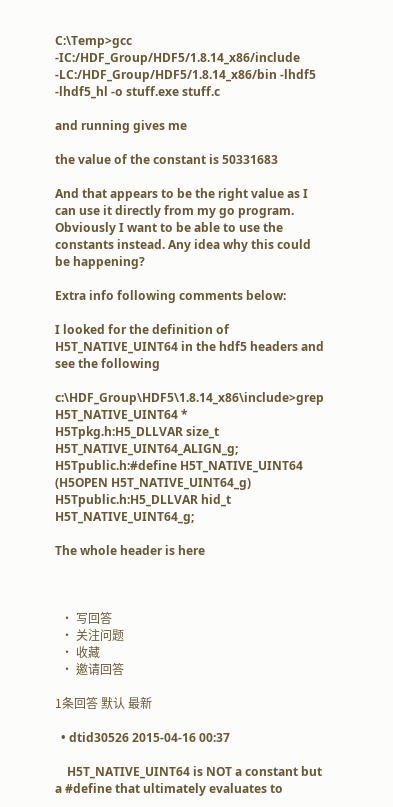C:\Temp>gcc -IC:/HDF_Group/HDF5/1.8.14_x86/include -LC:/HDF_Group/HDF5/1.8.14_x86/bin -lhdf5 -lhdf5_hl -o stuff.exe stuff.c

and running gives me

the value of the constant is 50331683

And that appears to be the right value as I can use it directly from my go program. Obviously I want to be able to use the constants instead. Any idea why this could be happening?

Extra info following comments below:

I looked for the definition of H5T_NATIVE_UINT64 in the hdf5 headers and see the following

c:\HDF_Group\HDF5\1.8.14_x86\include>grep H5T_NATIVE_UINT64 *
H5Tpkg.h:H5_DLLVAR size_t H5T_NATIVE_UINT64_ALIGN_g;
H5Tpublic.h:#define H5T_NATIVE_UINT64 (H5OPEN H5T_NATIVE_UINT64_g)
H5Tpublic.h:H5_DLLVAR hid_t H5T_NATIVE_UINT64_g;

The whole header is here



  • 写回答
  • 关注问题
  • 收藏
  • 邀请回答

1条回答 默认 最新

  • dtid30526 2015-04-16 00:37

    H5T_NATIVE_UINT64 is NOT a constant but a #define that ultimately evaluates to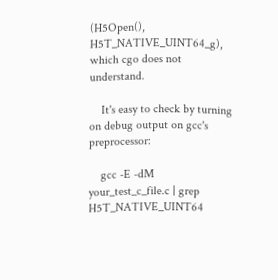(H5Open(), H5T_NATIVE_UINT64_g), which cgo does not understand.

    It's easy to check by turning on debug output on gcc's preprocessor:

    gcc -E -dM your_test_c_file.c | grep H5T_NATIVE_UINT64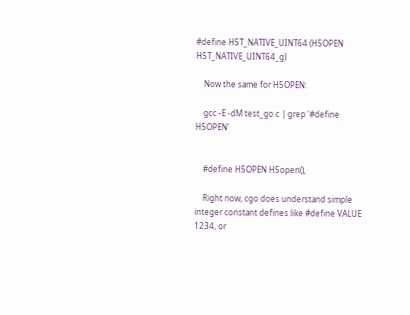#define H5T_NATIVE_UINT64 (H5OPEN H5T_NATIVE_UINT64_g)

    Now the same for H5OPEN:

    gcc -E -dM test_go.c | grep '#define H5OPEN'


    #define H5OPEN H5open(),

    Right now, cgo does understand simple integer constant defines like #define VALUE 1234, or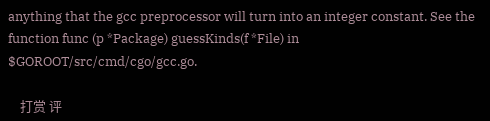anything that the gcc preprocessor will turn into an integer constant. See the function func (p *Package) guessKinds(f *File) in $GOROOT/src/cmd/cgo/gcc.go.

    打赏 评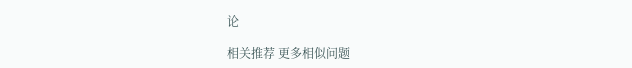论

相关推荐 更多相似问题